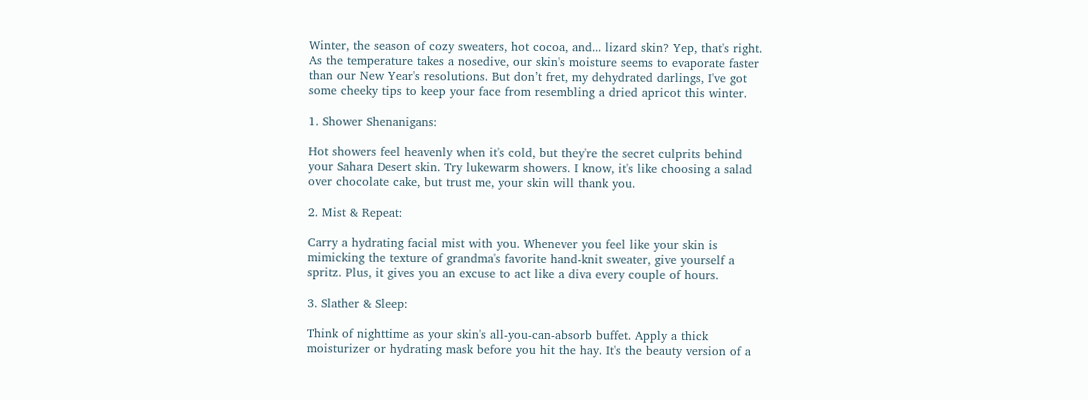Winter, the season of cozy sweaters, hot cocoa, and... lizard skin? Yep, that's right. As the temperature takes a nosedive, our skin's moisture seems to evaporate faster than our New Year's resolutions. But don’t fret, my dehydrated darlings, I've got some cheeky tips to keep your face from resembling a dried apricot this winter.

1. Shower Shenanigans:

Hot showers feel heavenly when it's cold, but they're the secret culprits behind your Sahara Desert skin. Try lukewarm showers. I know, it's like choosing a salad over chocolate cake, but trust me, your skin will thank you.

2. Mist & Repeat:

Carry a hydrating facial mist with you. Whenever you feel like your skin is mimicking the texture of grandma's favorite hand-knit sweater, give yourself a spritz. Plus, it gives you an excuse to act like a diva every couple of hours.

3. Slather & Sleep:

Think of nighttime as your skin's all-you-can-absorb buffet. Apply a thick moisturizer or hydrating mask before you hit the hay. It's the beauty version of a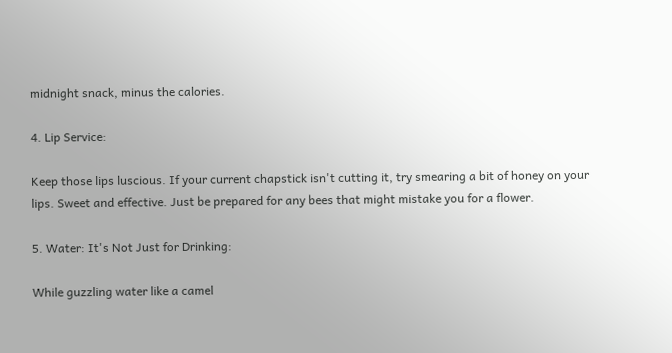midnight snack, minus the calories.

4. Lip Service:

Keep those lips luscious. If your current chapstick isn't cutting it, try smearing a bit of honey on your lips. Sweet and effective. Just be prepared for any bees that might mistake you for a flower.

5. Water: It's Not Just for Drinking:

While guzzling water like a camel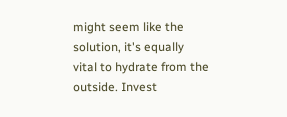might seem like the solution, it's equally vital to hydrate from the outside. Invest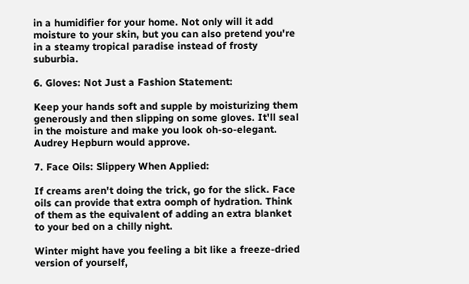in a humidifier for your home. Not only will it add moisture to your skin, but you can also pretend you're in a steamy tropical paradise instead of frosty suburbia.

6. Gloves: Not Just a Fashion Statement:

Keep your hands soft and supple by moisturizing them generously and then slipping on some gloves. It'll seal in the moisture and make you look oh-so-elegant. Audrey Hepburn would approve.

7. Face Oils: Slippery When Applied:

If creams aren't doing the trick, go for the slick. Face oils can provide that extra oomph of hydration. Think of them as the equivalent of adding an extra blanket to your bed on a chilly night.

Winter might have you feeling a bit like a freeze-dried version of yourself,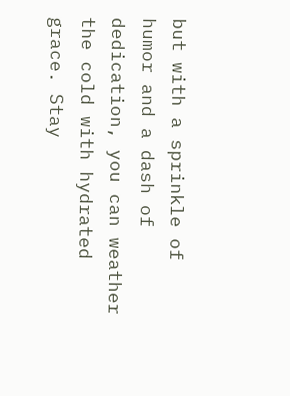but with a sprinkle of humor and a dash of dedication, you can weather the cold with hydrated grace. Stay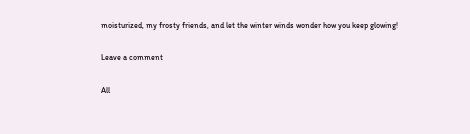moisturized, my frosty friends, and let the winter winds wonder how you keep glowing!

Leave a comment

All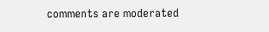comments are moderated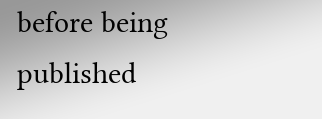before being published